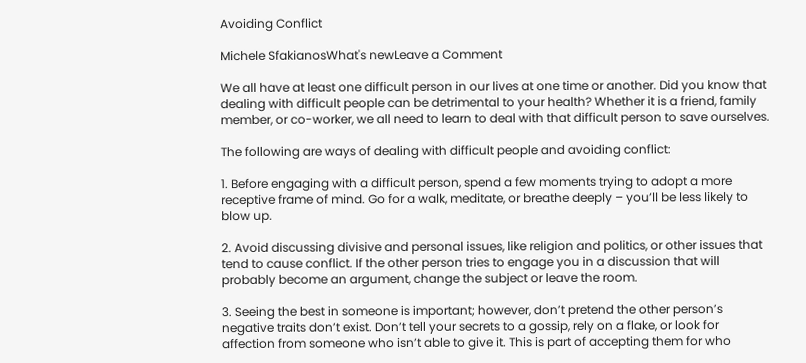Avoiding Conflict

Michele SfakianosWhat's newLeave a Comment

We all have at least one difficult person in our lives at one time or another. Did you know that dealing with difficult people can be detrimental to your health? Whether it is a friend, family member, or co-worker, we all need to learn to deal with that difficult person to save ourselves.

The following are ways of dealing with difficult people and avoiding conflict:

1. Before engaging with a difficult person, spend a few moments trying to adopt a more receptive frame of mind. Go for a walk, meditate, or breathe deeply – you’ll be less likely to blow up.

2. Avoid discussing divisive and personal issues, like religion and politics, or other issues that tend to cause conflict. If the other person tries to engage you in a discussion that will probably become an argument, change the subject or leave the room.

3. Seeing the best in someone is important; however, don’t pretend the other person’s negative traits don’t exist. Don’t tell your secrets to a gossip, rely on a flake, or look for affection from someone who isn’t able to give it. This is part of accepting them for who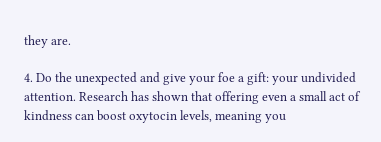they are.

4. Do the unexpected and give your foe a gift: your undivided attention. Research has shown that offering even a small act of kindness can boost oxytocin levels, meaning you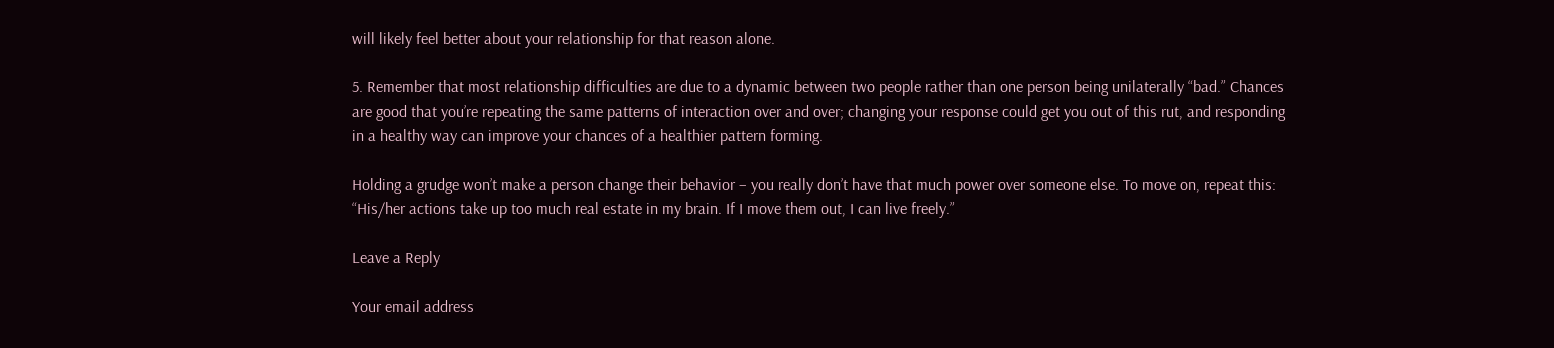will likely feel better about your relationship for that reason alone.

5. Remember that most relationship difficulties are due to a dynamic between two people rather than one person being unilaterally “bad.” Chances are good that you’re repeating the same patterns of interaction over and over; changing your response could get you out of this rut, and responding in a healthy way can improve your chances of a healthier pattern forming.

Holding a grudge won’t make a person change their behavior – you really don’t have that much power over someone else. To move on, repeat this: “His/her actions take up too much real estate in my brain. If I move them out, I can live freely.”

Leave a Reply

Your email address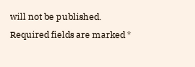will not be published. Required fields are marked *